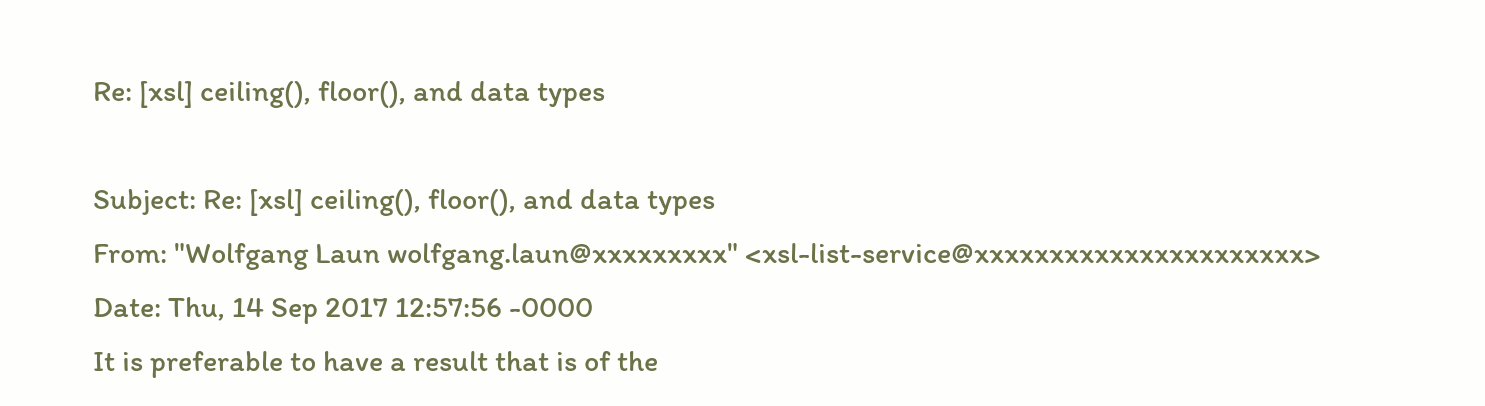Re: [xsl] ceiling(), floor(), and data types

Subject: Re: [xsl] ceiling(), floor(), and data types
From: "Wolfgang Laun wolfgang.laun@xxxxxxxxx" <xsl-list-service@xxxxxxxxxxxxxxxxxxxxxx>
Date: Thu, 14 Sep 2017 12:57:56 -0000
It is preferable to have a result that is of the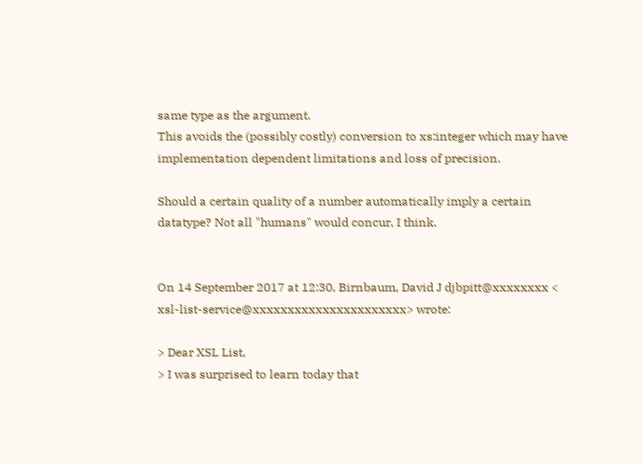same type as the argument.
This avoids the (possibly costly) conversion to xs:integer which may have
implementation dependent limitations and loss of precision.

Should a certain quality of a number automatically imply a certain
datatype? Not all "humans" would concur, I think.


On 14 September 2017 at 12:30, Birnbaum, David J djbpitt@xxxxxxxx <
xsl-list-service@xxxxxxxxxxxxxxxxxxxxxx> wrote:

> Dear XSL List,
> I was surprised to learn today that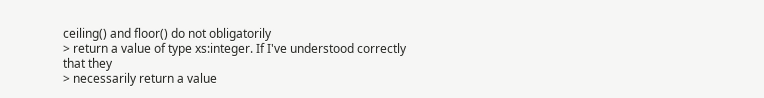ceiling() and floor() do not obligatorily
> return a value of type xs:integer. If I've understood correctly that they
> necessarily return a value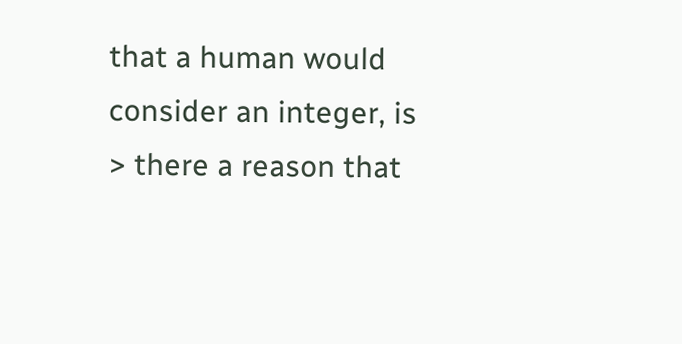that a human would consider an integer, is
> there a reason that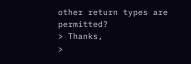other return types are permitted?
> Thanks,
>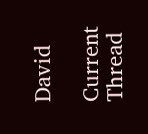David

Current Thread